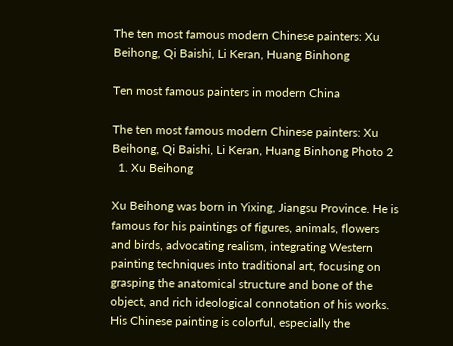The ten most famous modern Chinese painters: Xu Beihong, Qi Baishi, Li Keran, Huang Binhong

Ten most famous painters in modern China

The ten most famous modern Chinese painters: Xu Beihong, Qi Baishi, Li Keran, Huang Binhong Photo 2
  1. Xu Beihong

Xu Beihong was born in Yixing, Jiangsu Province. He is famous for his paintings of figures, animals, flowers and birds, advocating realism, integrating Western painting techniques into traditional art, focusing on grasping the anatomical structure and bone of the object, and rich ideological connotation of his works. His Chinese painting is colorful, especially the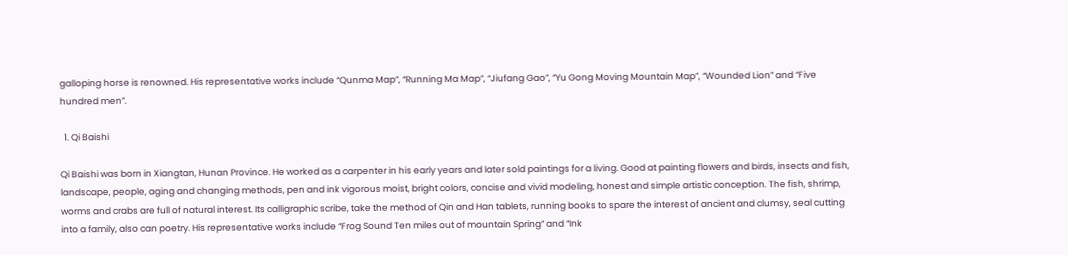galloping horse is renowned. His representative works include “Qunma Map”, “Running Ma Map”, “Jiufang Gao”, “Yu Gong Moving Mountain Map”, “Wounded Lion” and “Five hundred men”.

  1. Qi Baishi

Qi Baishi was born in Xiangtan, Hunan Province. He worked as a carpenter in his early years and later sold paintings for a living. Good at painting flowers and birds, insects and fish, landscape, people, aging and changing methods, pen and ink vigorous moist, bright colors, concise and vivid modeling, honest and simple artistic conception. The fish, shrimp, worms and crabs are full of natural interest. Its calligraphic scribe, take the method of Qin and Han tablets, running books to spare the interest of ancient and clumsy, seal cutting into a family, also can poetry. His representative works include “Frog Sound Ten miles out of mountain Spring” and “Ink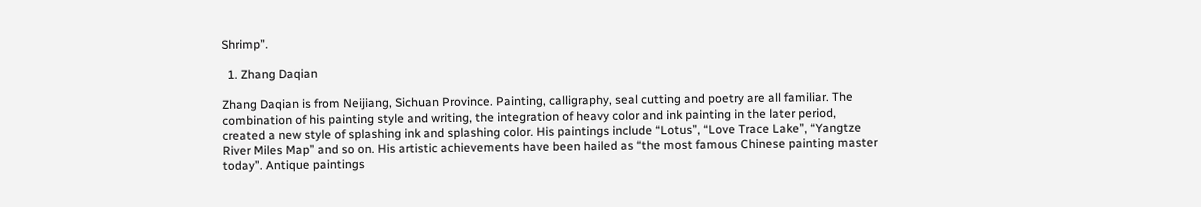Shrimp”.

  1. Zhang Daqian

Zhang Daqian is from Neijiang, Sichuan Province. Painting, calligraphy, seal cutting and poetry are all familiar. The combination of his painting style and writing, the integration of heavy color and ink painting in the later period, created a new style of splashing ink and splashing color. His paintings include “Lotus”, “Love Trace Lake”, “Yangtze River Miles Map” and so on. His artistic achievements have been hailed as “the most famous Chinese painting master today”. Antique paintings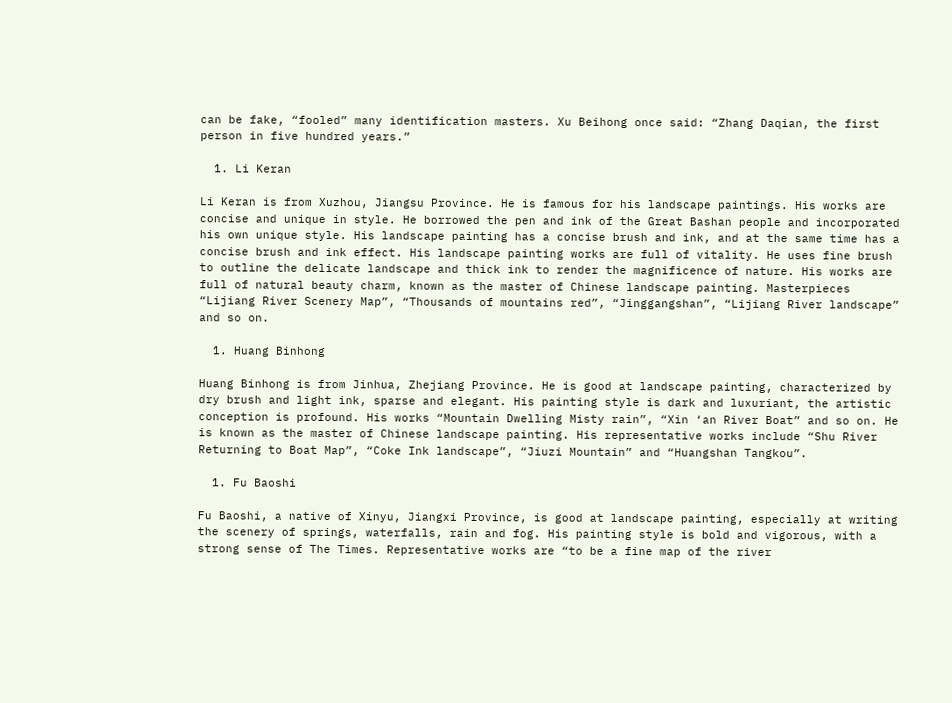can be fake, “fooled” many identification masters. Xu Beihong once said: “Zhang Daqian, the first person in five hundred years.”

  1. Li Keran

Li Keran is from Xuzhou, Jiangsu Province. He is famous for his landscape paintings. His works are concise and unique in style. He borrowed the pen and ink of the Great Bashan people and incorporated his own unique style. His landscape painting has a concise brush and ink, and at the same time has a concise brush and ink effect. His landscape painting works are full of vitality. He uses fine brush to outline the delicate landscape and thick ink to render the magnificence of nature. His works are full of natural beauty charm, known as the master of Chinese landscape painting. Masterpieces “Lijiang River Scenery Map”, “Thousands of mountains red”, “Jinggangshan”, “Lijiang River landscape” and so on.

  1. Huang Binhong

Huang Binhong is from Jinhua, Zhejiang Province. He is good at landscape painting, characterized by dry brush and light ink, sparse and elegant. His painting style is dark and luxuriant, the artistic conception is profound. His works “Mountain Dwelling Misty rain”, “Xin ‘an River Boat” and so on. He is known as the master of Chinese landscape painting. His representative works include “Shu River Returning to Boat Map”, “Coke Ink landscape”, “Jiuzi Mountain” and “Huangshan Tangkou”.

  1. Fu Baoshi

Fu Baoshi, a native of Xinyu, Jiangxi Province, is good at landscape painting, especially at writing the scenery of springs, waterfalls, rain and fog. His painting style is bold and vigorous, with a strong sense of The Times. Representative works are “to be a fine map of the river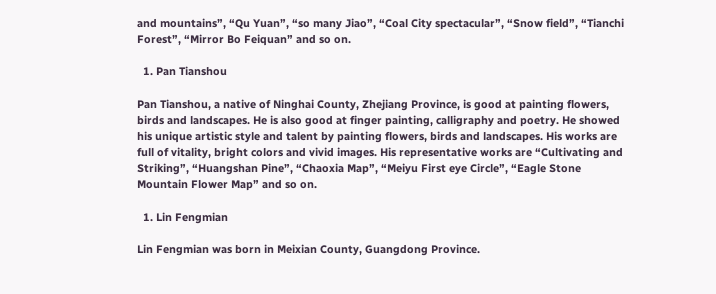and mountains”, “Qu Yuan”, “so many Jiao”, “Coal City spectacular”, “Snow field”, “Tianchi Forest”, “Mirror Bo Feiquan” and so on.

  1. Pan Tianshou

Pan Tianshou, a native of Ninghai County, Zhejiang Province, is good at painting flowers, birds and landscapes. He is also good at finger painting, calligraphy and poetry. He showed his unique artistic style and talent by painting flowers, birds and landscapes. His works are full of vitality, bright colors and vivid images. His representative works are “Cultivating and Striking”, “Huangshan Pine”, “Chaoxia Map”, “Meiyu First eye Circle”, “Eagle Stone Mountain Flower Map” and so on.

  1. Lin Fengmian

Lin Fengmian was born in Meixian County, Guangdong Province.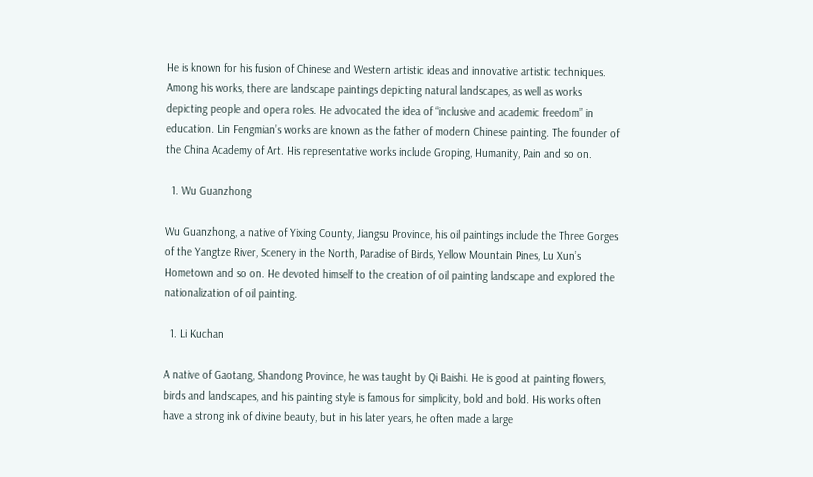He is known for his fusion of Chinese and Western artistic ideas and innovative artistic techniques. Among his works, there are landscape paintings depicting natural landscapes, as well as works depicting people and opera roles. He advocated the idea of “inclusive and academic freedom” in education. Lin Fengmian’s works are known as the father of modern Chinese painting. The founder of the China Academy of Art. His representative works include Groping, Humanity, Pain and so on.

  1. Wu Guanzhong

Wu Guanzhong, a native of Yixing County, Jiangsu Province, his oil paintings include the Three Gorges of the Yangtze River, Scenery in the North, Paradise of Birds, Yellow Mountain Pines, Lu Xun’s Hometown and so on. He devoted himself to the creation of oil painting landscape and explored the nationalization of oil painting.

  1. Li Kuchan

A native of Gaotang, Shandong Province, he was taught by Qi Baishi. He is good at painting flowers, birds and landscapes, and his painting style is famous for simplicity, bold and bold. His works often have a strong ink of divine beauty, but in his later years, he often made a large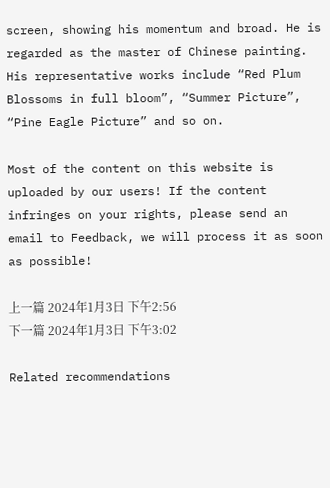screen, showing his momentum and broad. He is regarded as the master of Chinese painting. His representative works include “Red Plum Blossoms in full bloom”, “Summer Picture”, “Pine Eagle Picture” and so on.

Most of the content on this website is uploaded by our users! If the content infringes on your rights, please send an email to Feedback, we will process it as soon as possible!

上一篇 2024年1月3日 下午2:56
下一篇 2024年1月3日 下午3:02

Related recommendations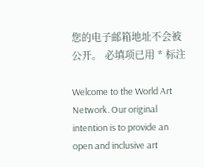您的电子邮箱地址不会被公开。 必填项已用 * 标注

Welcome to the World Art Network. Our original intention is to provide an open and inclusive art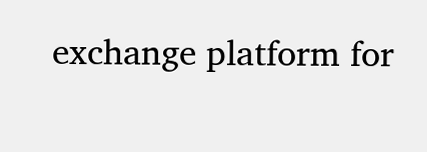exchange platform for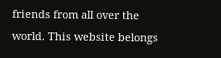friends from all over the world. This website belongs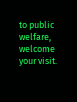to public welfare, welcome your visit.